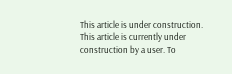This article is under construction.
This article is currently under construction by a user. To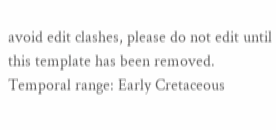avoid edit clashes, please do not edit until this template has been removed.
Temporal range: Early Cretaceous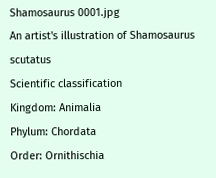Shamosaurus 0001.jpg
An artist's illustration of Shamosaurus scutatus
Scientific classification
Kingdom: Animalia
Phylum: Chordata
Order: Ornithischia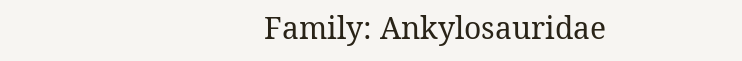Family: Ankylosauridae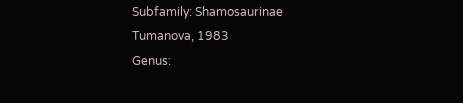Subfamily: Shamosaurinae
Tumanova, 1983
Genus: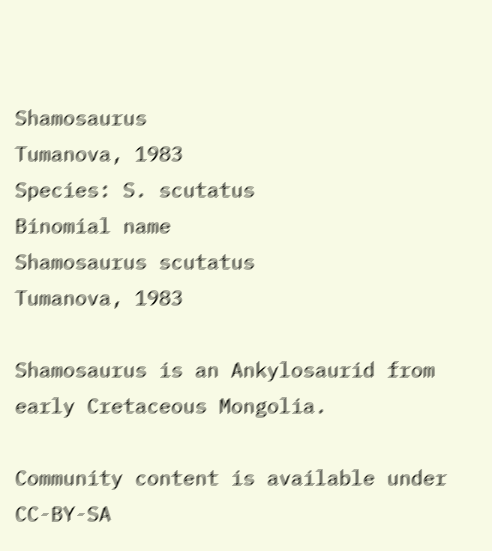Shamosaurus
Tumanova, 1983
Species: S. scutatus
Binomial name
Shamosaurus scutatus
Tumanova, 1983

Shamosaurus is an Ankylosaurid from early Cretaceous Mongolia.

Community content is available under CC-BY-SA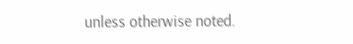unless otherwise noted.